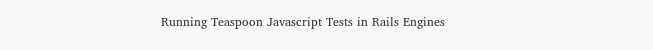Running Teaspoon Javascript Tests in Rails Engines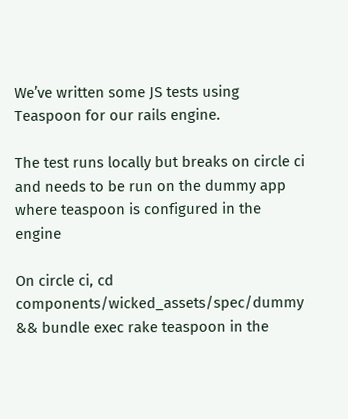We’ve written some JS tests using Teaspoon for our rails engine.

The test runs locally but breaks on circle ci and needs to be run on the dummy app where teaspoon is configured in the engine

On circle ci, cd components/wicked_assets/spec/dummy && bundle exec rake teaspoon in the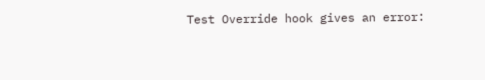Test Override hook gives an error: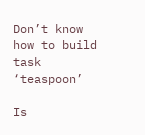Don’t know how to build task ‘teaspoon’

Is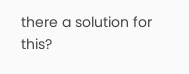there a solution for this?